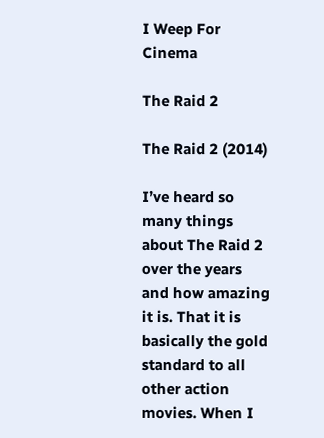I Weep For Cinema

The Raid 2

The Raid 2 (2014)

I’ve heard so many things about The Raid 2 over the years and how amazing it is. That it is basically the gold standard to all other action movies. When I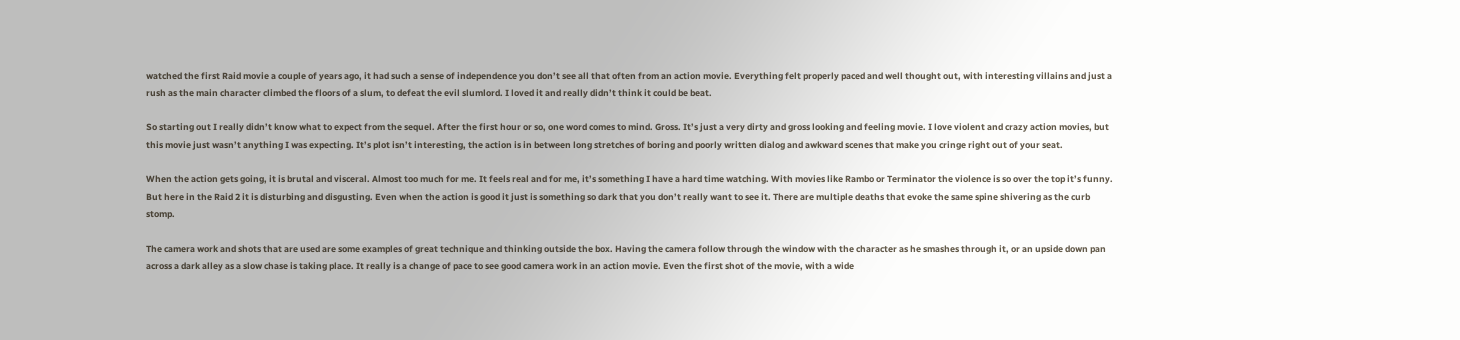watched the first Raid movie a couple of years ago, it had such a sense of independence you don’t see all that often from an action movie. Everything felt properly paced and well thought out, with interesting villains and just a rush as the main character climbed the floors of a slum, to defeat the evil slumlord. I loved it and really didn’t think it could be beat.

So starting out I really didn’t know what to expect from the sequel. After the first hour or so, one word comes to mind. Gross. It’s just a very dirty and gross looking and feeling movie. I love violent and crazy action movies, but this movie just wasn’t anything I was expecting. It’s plot isn’t interesting, the action is in between long stretches of boring and poorly written dialog and awkward scenes that make you cringe right out of your seat.

When the action gets going, it is brutal and visceral. Almost too much for me. It feels real and for me, it’s something I have a hard time watching. With movies like Rambo or Terminator the violence is so over the top it’s funny. But here in the Raid 2 it is disturbing and disgusting. Even when the action is good it just is something so dark that you don’t really want to see it. There are multiple deaths that evoke the same spine shivering as the curb stomp.

The camera work and shots that are used are some examples of great technique and thinking outside the box. Having the camera follow through the window with the character as he smashes through it, or an upside down pan across a dark alley as a slow chase is taking place. It really is a change of pace to see good camera work in an action movie. Even the first shot of the movie, with a wide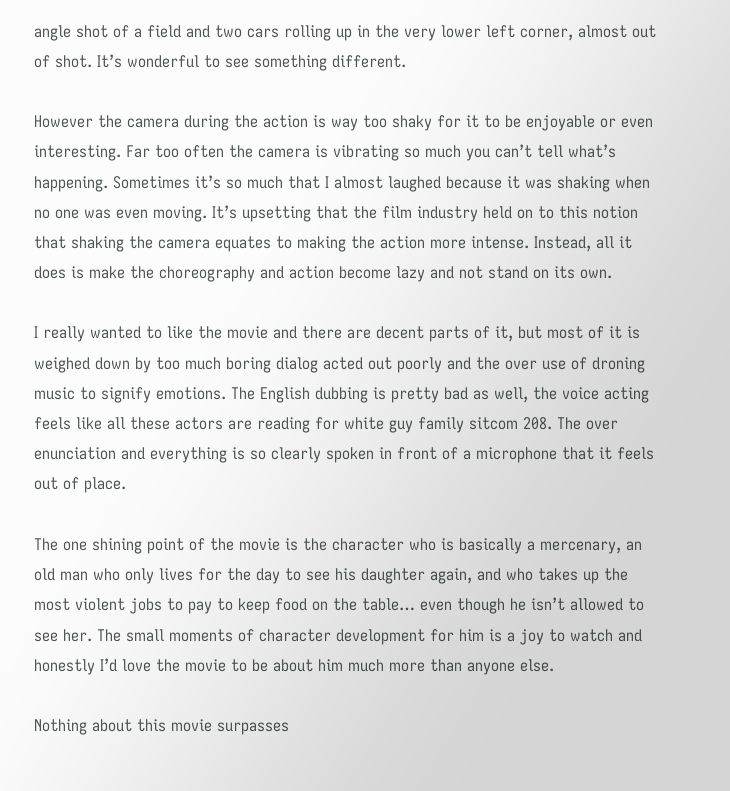angle shot of a field and two cars rolling up in the very lower left corner, almost out of shot. It’s wonderful to see something different.

However the camera during the action is way too shaky for it to be enjoyable or even interesting. Far too often the camera is vibrating so much you can’t tell what’s happening. Sometimes it’s so much that I almost laughed because it was shaking when no one was even moving. It’s upsetting that the film industry held on to this notion that shaking the camera equates to making the action more intense. Instead, all it does is make the choreography and action become lazy and not stand on its own.

I really wanted to like the movie and there are decent parts of it, but most of it is weighed down by too much boring dialog acted out poorly and the over use of droning music to signify emotions. The English dubbing is pretty bad as well, the voice acting feels like all these actors are reading for white guy family sitcom 208. The over enunciation and everything is so clearly spoken in front of a microphone that it feels out of place.

The one shining point of the movie is the character who is basically a mercenary, an old man who only lives for the day to see his daughter again, and who takes up the most violent jobs to pay to keep food on the table… even though he isn’t allowed to see her. The small moments of character development for him is a joy to watch and honestly I’d love the movie to be about him much more than anyone else.

Nothing about this movie surpasses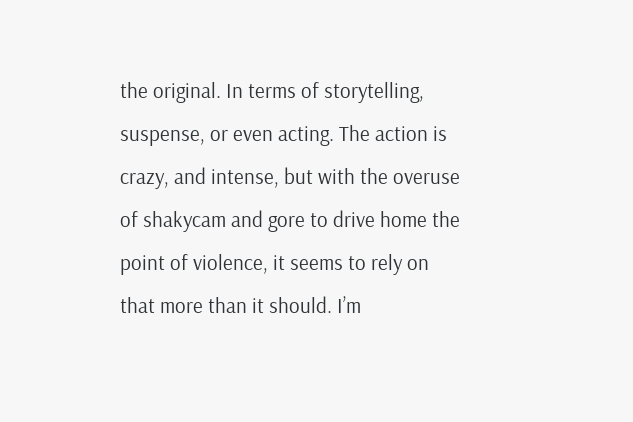the original. In terms of storytelling, suspense, or even acting. The action is crazy, and intense, but with the overuse of shakycam and gore to drive home the point of violence, it seems to rely on that more than it should. I’m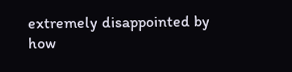extremely disappointed by how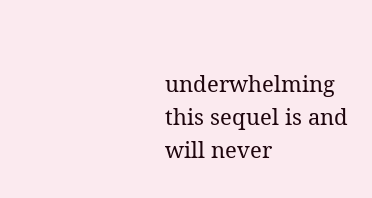underwhelming this sequel is and will never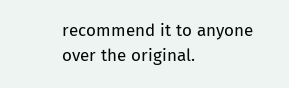recommend it to anyone over the original.